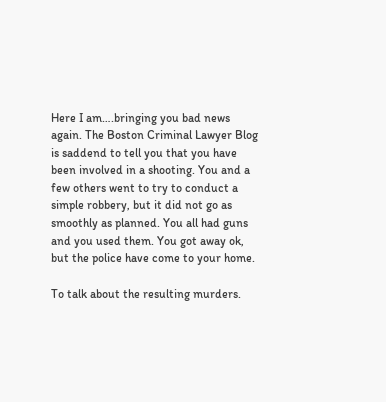Here I am….bringing you bad news again. The Boston Criminal Lawyer Blog is saddend to tell you that you have been involved in a shooting. You and a few others went to try to conduct a simple robbery, but it did not go as smoothly as planned. You all had guns and you used them. You got away ok, but the police have come to your home.

To talk about the resulting murders.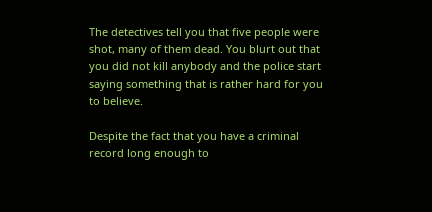The detectives tell you that five people were shot, many of them dead. You blurt out that you did not kill anybody and the police start saying something that is rather hard for you to believe.

Despite the fact that you have a criminal record long enough to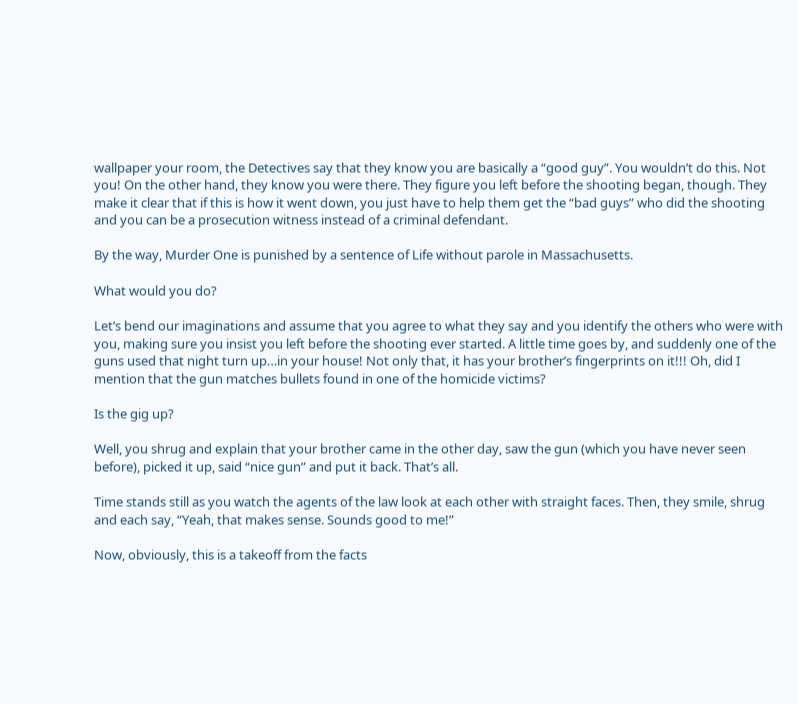wallpaper your room, the Detectives say that they know you are basically a “good guy”. You wouldn’t do this. Not you! On the other hand, they know you were there. They figure you left before the shooting began, though. They make it clear that if this is how it went down, you just have to help them get the “bad guys” who did the shooting and you can be a prosecution witness instead of a criminal defendant.

By the way, Murder One is punished by a sentence of Life without parole in Massachusetts.

What would you do?

Let’s bend our imaginations and assume that you agree to what they say and you identify the others who were with you, making sure you insist you left before the shooting ever started. A little time goes by, and suddenly one of the guns used that night turn up…in your house! Not only that, it has your brother’s fingerprints on it!!! Oh, did I mention that the gun matches bullets found in one of the homicide victims?

Is the gig up?

Well, you shrug and explain that your brother came in the other day, saw the gun (which you have never seen before), picked it up, said “nice gun” and put it back. That’s all.

Time stands still as you watch the agents of the law look at each other with straight faces. Then, they smile, shrug and each say, “Yeah, that makes sense. Sounds good to me!”

Now, obviously, this is a takeoff from the facts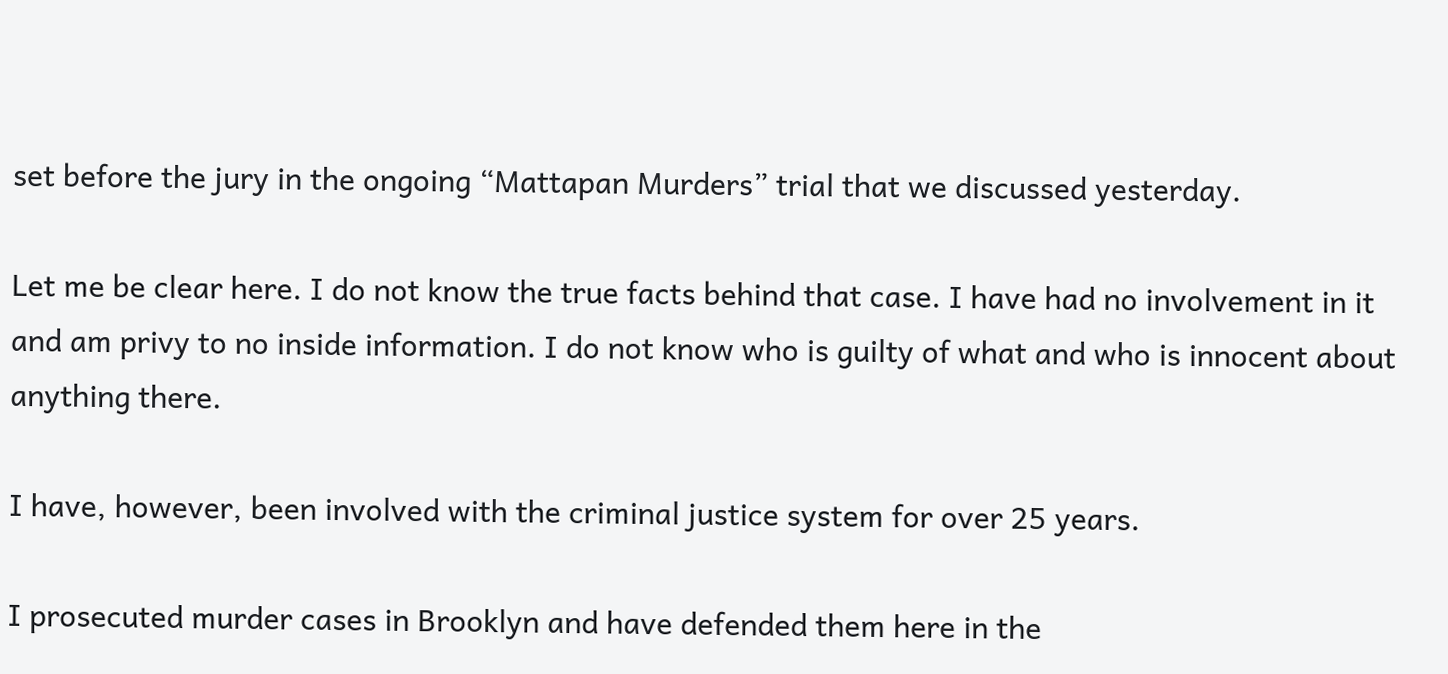set before the jury in the ongoing “Mattapan Murders” trial that we discussed yesterday.

Let me be clear here. I do not know the true facts behind that case. I have had no involvement in it and am privy to no inside information. I do not know who is guilty of what and who is innocent about anything there.

I have, however, been involved with the criminal justice system for over 25 years.

I prosecuted murder cases in Brooklyn and have defended them here in the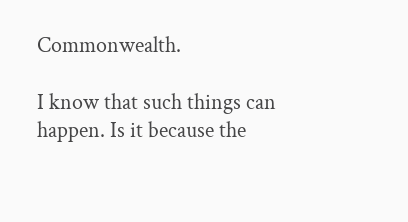Commonwealth.

I know that such things can happen. Is it because the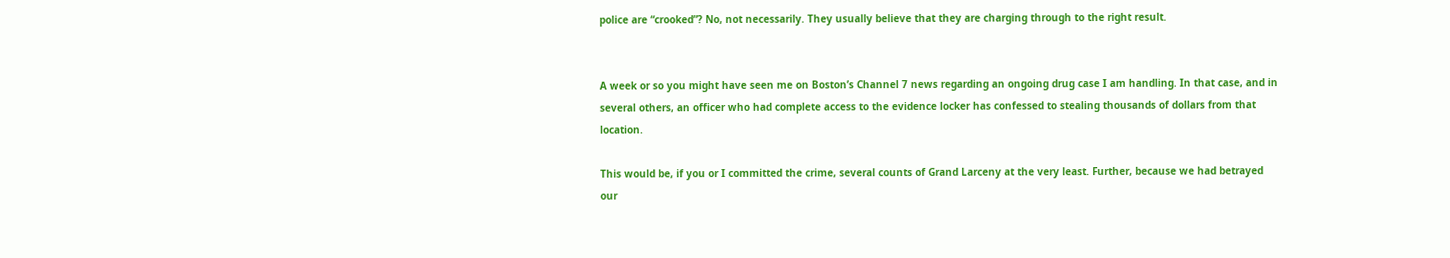police are “crooked”? No, not necessarily. They usually believe that they are charging through to the right result.


A week or so you might have seen me on Boston’s Channel 7 news regarding an ongoing drug case I am handling. In that case, and in several others, an officer who had complete access to the evidence locker has confessed to stealing thousands of dollars from that location.

This would be, if you or I committed the crime, several counts of Grand Larceny at the very least. Further, because we had betrayed our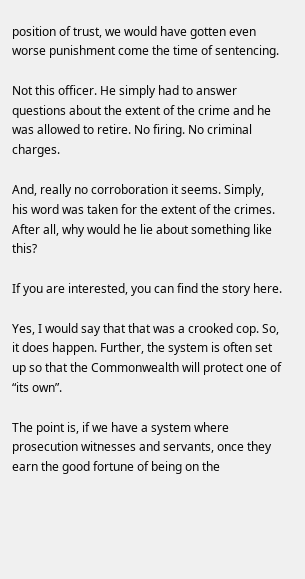position of trust, we would have gotten even worse punishment come the time of sentencing.

Not this officer. He simply had to answer questions about the extent of the crime and he was allowed to retire. No firing. No criminal charges.

And, really no corroboration it seems. Simply, his word was taken for the extent of the crimes. After all, why would he lie about something like this?

If you are interested, you can find the story here.

Yes, I would say that that was a crooked cop. So, it does happen. Further, the system is often set up so that the Commonwealth will protect one of “its own”.

The point is, if we have a system where prosecution witnesses and servants, once they earn the good fortune of being on the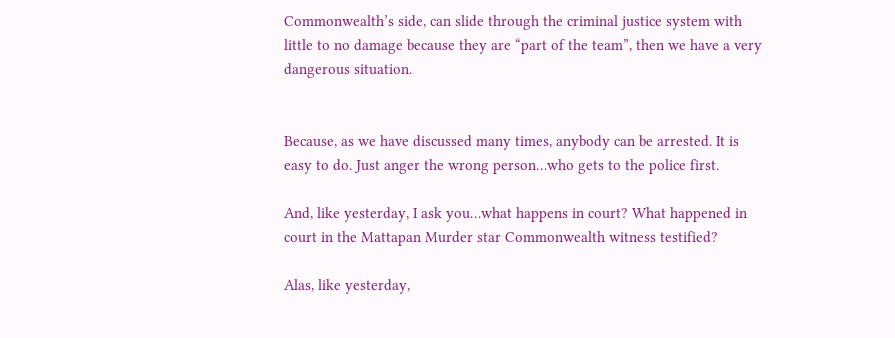Commonwealth’s side, can slide through the criminal justice system with little to no damage because they are “part of the team”, then we have a very dangerous situation.


Because, as we have discussed many times, anybody can be arrested. It is easy to do. Just anger the wrong person…who gets to the police first.

And, like yesterday, I ask you…what happens in court? What happened in court in the Mattapan Murder star Commonwealth witness testified?

Alas, like yesterday,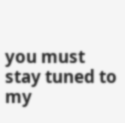you must stay tuned to my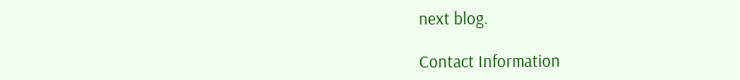next blog.

Contact Information